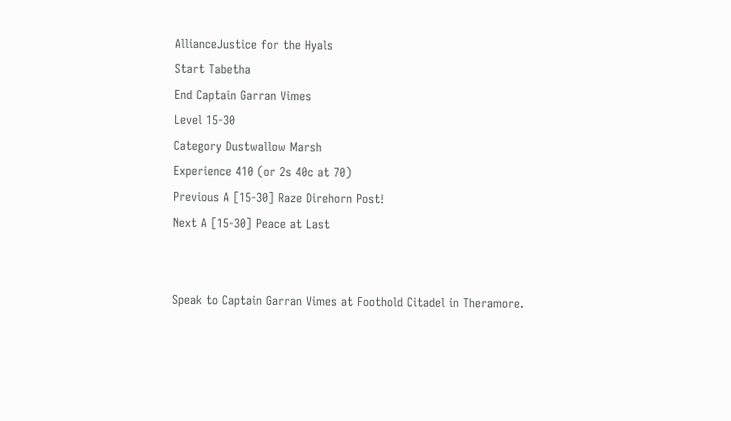AllianceJustice for the Hyals
Start Tabetha
End Captain Garran Vimes
Level 15-30
Category Dustwallow Marsh
Experience 410 (or 2s 40c at 70)
Previous A [15-30] Raze Direhorn Post!
Next A [15-30] Peace at Last


Speak to Captain Garran Vimes at Foothold Citadel in Theramore.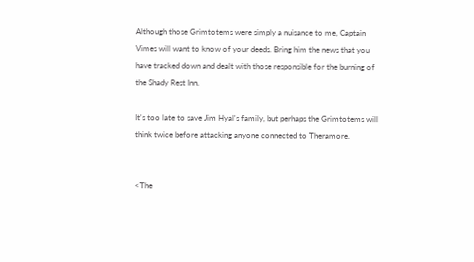Although those Grimtotems were simply a nuisance to me, Captain Vimes will want to know of your deeds. Bring him the news that you have tracked down and dealt with those responsible for the burning of the Shady Rest Inn.

It's too late to save Jim Hyal's family, but perhaps the Grimtotems will think twice before attacking anyone connected to Theramore.


<The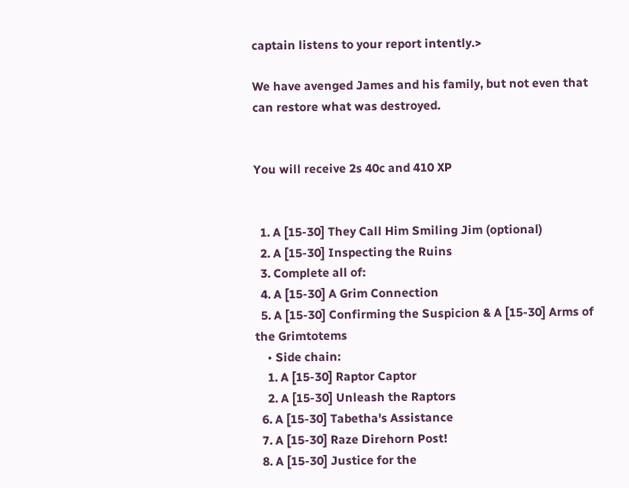captain listens to your report intently.>

We have avenged James and his family, but not even that can restore what was destroyed.


You will receive 2s 40c and 410 XP


  1. A [15-30] They Call Him Smiling Jim (optional)
  2. A [15-30] Inspecting the Ruins
  3. Complete all of:
  4. A [15-30] A Grim Connection
  5. A [15-30] Confirming the Suspicion & A [15-30] Arms of the Grimtotems
    • Side chain:
    1. A [15-30] Raptor Captor
    2. A [15-30] Unleash the Raptors
  6. A [15-30] Tabetha's Assistance
  7. A [15-30] Raze Direhorn Post!
  8. A [15-30] Justice for the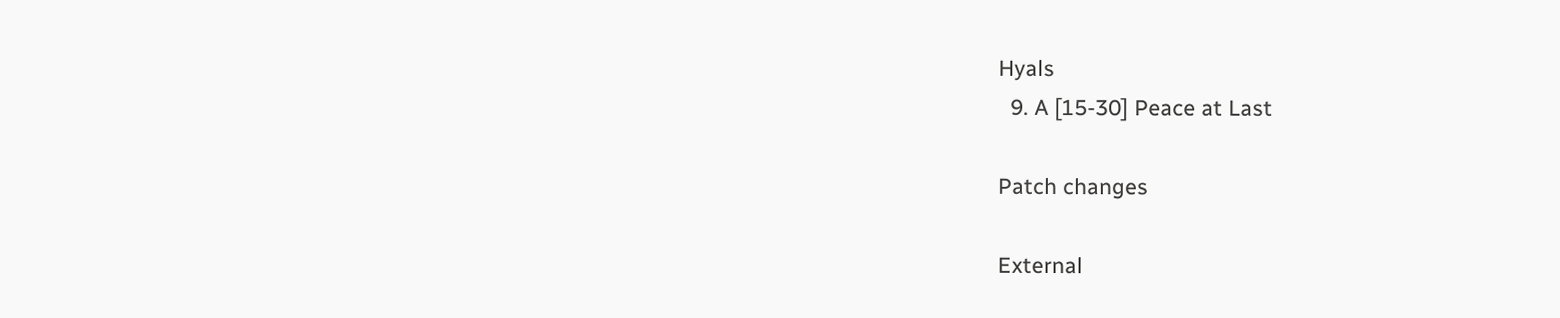Hyals
  9. A [15-30] Peace at Last

Patch changes

External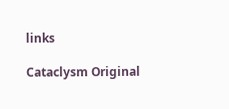links

Cataclysm Original